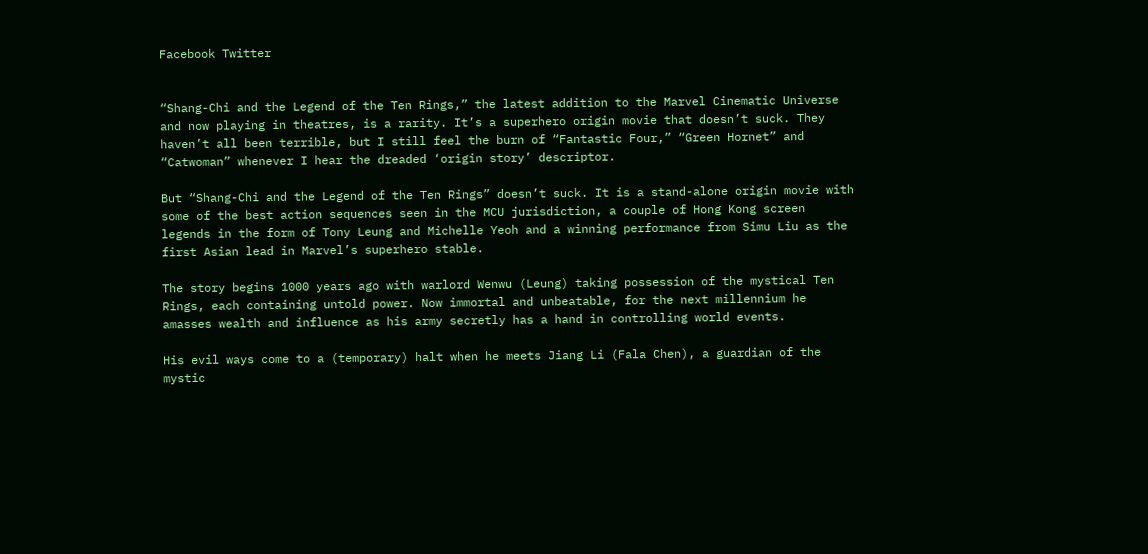Facebook Twitter


“Shang-Chi and the Legend of the Ten Rings,” the latest addition to the Marvel Cinematic Universe and now playing in theatres, is a rarity. It’s a superhero origin movie that doesn’t suck. They haven’t all been terrible, but I still feel the burn of “Fantastic Four,” “Green Hornet” and “Catwoman” whenever I hear the dreaded ‘origin story’ descriptor.

But “Shang-Chi and the Legend of the Ten Rings” doesn’t suck. It is a stand-alone origin movie with some of the best action sequences seen in the MCU jurisdiction, a couple of Hong Kong screen legends in the form of Tony Leung and Michelle Yeoh and a winning performance from Simu Liu as the first Asian lead in Marvel’s superhero stable.

The story begins 1000 years ago with warlord Wenwu (Leung) taking possession of the mystical Ten Rings, each containing untold power. Now immortal and unbeatable, for the next millennium he amasses wealth and influence as his army secretly has a hand in controlling world events.

His evil ways come to a (temporary) halt when he meets Jiang Li (Fala Chen), a guardian of the mystic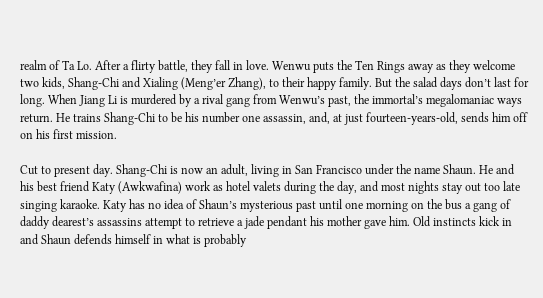realm of Ta Lo. After a flirty battle, they fall in love. Wenwu puts the Ten Rings away as they welcome two kids, Shang-Chi and Xialing (Meng’er Zhang), to their happy family. But the salad days don’t last for long. When Jiang Li is murdered by a rival gang from Wenwu’s past, the immortal’s megalomaniac ways return. He trains Shang-Chi to be his number one assassin, and, at just fourteen-years-old, sends him off on his first mission.

Cut to present day. Shang-Chi is now an adult, living in San Francisco under the name Shaun. He and his best friend Katy (Awkwafina) work as hotel valets during the day, and most nights stay out too late singing karaoke. Katy has no idea of Shaun’s mysterious past until one morning on the bus a gang of daddy dearest’s assassins attempt to retrieve a jade pendant his mother gave him. Old instincts kick in and Shaun defends himself in what is probably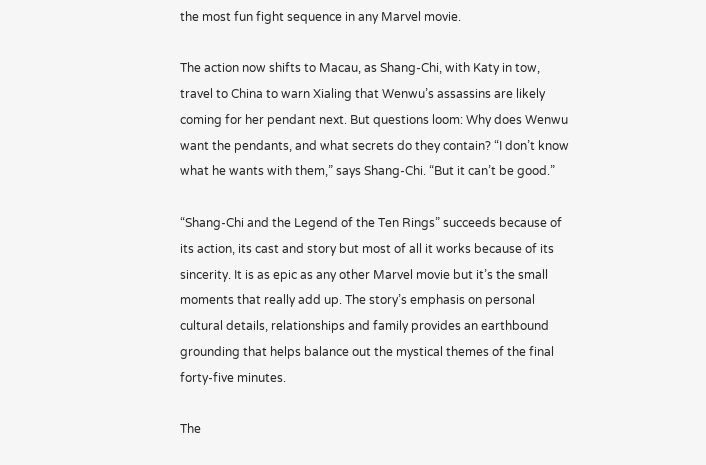the most fun fight sequence in any Marvel movie.

The action now shifts to Macau, as Shang-Chi, with Katy in tow, travel to China to warn Xialing that Wenwu’s assassins are likely coming for her pendant next. But questions loom: Why does Wenwu want the pendants, and what secrets do they contain? “I don’t know what he wants with them,” says Shang-Chi. “But it can’t be good.”

“Shang-Chi and the Legend of the Ten Rings” succeeds because of its action, its cast and story but most of all it works because of its sincerity. It is as epic as any other Marvel movie but it’s the small moments that really add up. The story’s emphasis on personal cultural details, relationships and family provides an earthbound grounding that helps balance out the mystical themes of the final forty-five minutes.

The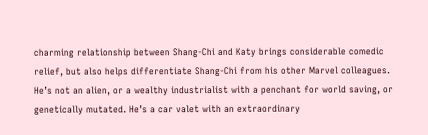charming relationship between Shang-Chi and Katy brings considerable comedic relief, but also helps differentiate Shang-Chi from his other Marvel colleagues. He’s not an alien, or a wealthy industrialist with a penchant for world saving, or genetically mutated. He’s a car valet with an extraordinary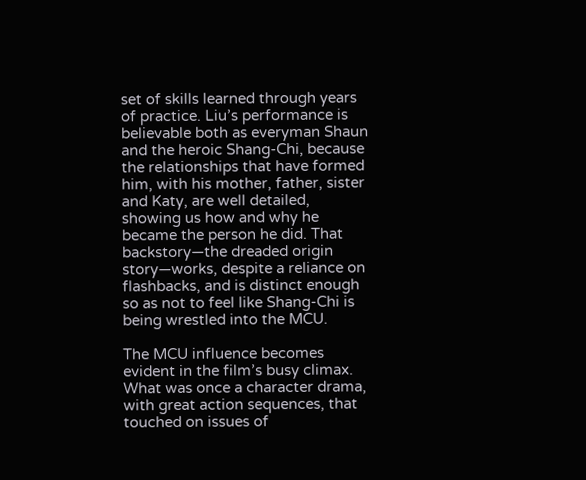set of skills learned through years of practice. Liu’s performance is believable both as everyman Shaun and the heroic Shang-Chi, because the relationships that have formed him, with his mother, father, sister and Katy, are well detailed, showing us how and why he became the person he did. That backstory—the dreaded origin story—works, despite a reliance on flashbacks, and is distinct enough so as not to feel like Shang-Chi is being wrestled into the MCU.

The MCU influence becomes evident in the film’s busy climax. What was once a character drama, with great action sequences, that touched on issues of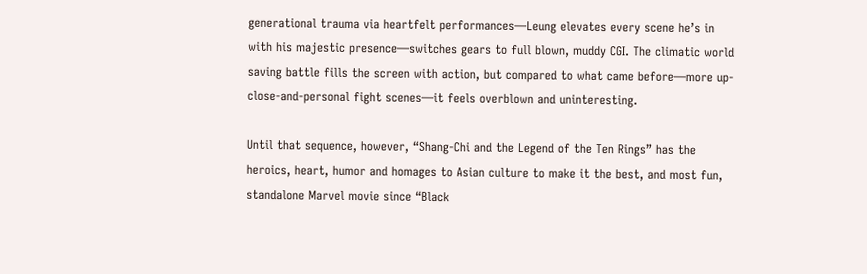generational trauma via heartfelt performances—Leung elevates every scene he’s in with his majestic presence—switches gears to full blown, muddy CGI. The climatic world saving battle fills the screen with action, but compared to what came before—more up-close-and-personal fight scenes—it feels overblown and uninteresting.

Until that sequence, however, “Shang-Chi and the Legend of the Ten Rings” has the heroics, heart, humor and homages to Asian culture to make it the best, and most fun, standalone Marvel movie since “Black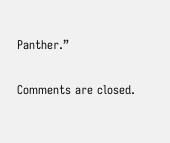Panther.”

Comments are closed.